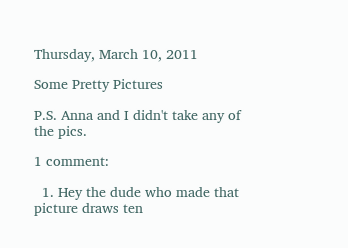Thursday, March 10, 2011

Some Pretty Pictures

P.S. Anna and I didn't take any of the pics.

1 comment:

  1. Hey the dude who made that picture draws ten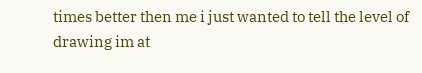times better then me i just wanted to tell the level of drawing im at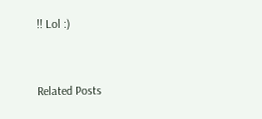!! Lol :)


Related Posts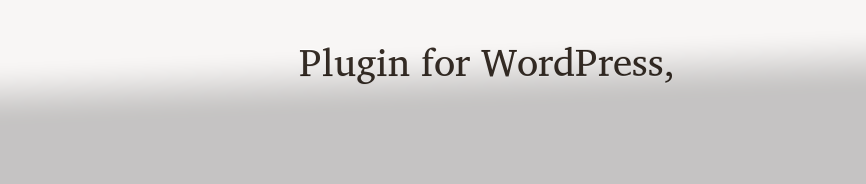Plugin for WordPress,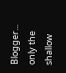Blogger...
only the shallow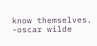know themselves. -oscar wilde